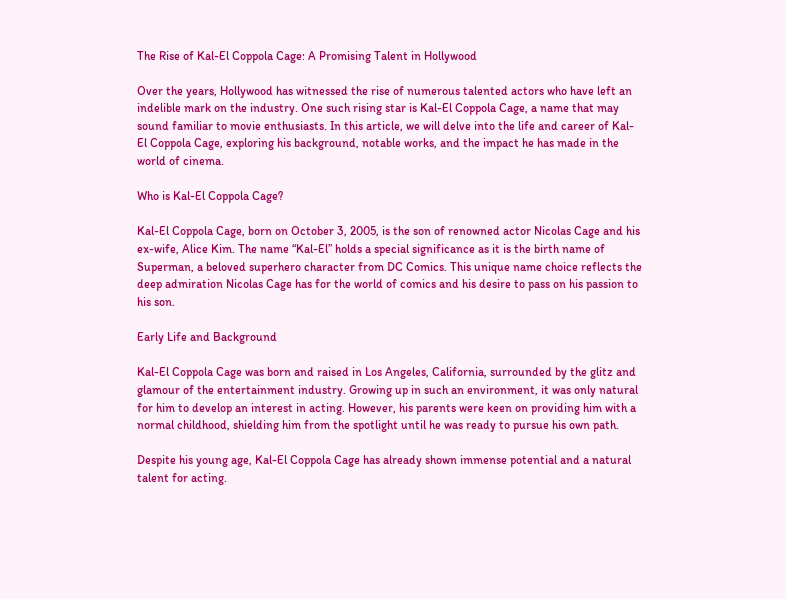The Rise of Kal-El Coppola Cage: A Promising Talent in Hollywood

Over the years, Hollywood has witnessed the rise of numerous talented actors who have left an indelible mark on the industry. One such rising star is Kal-El Coppola Cage, a name that may sound familiar to movie enthusiasts. In this article, we will delve into the life and career of Kal-El Coppola Cage, exploring his background, notable works, and the impact he has made in the world of cinema.

Who is Kal-El Coppola Cage?

Kal-El Coppola Cage, born on October 3, 2005, is the son of renowned actor Nicolas Cage and his ex-wife, Alice Kim. The name “Kal-El” holds a special significance as it is the birth name of Superman, a beloved superhero character from DC Comics. This unique name choice reflects the deep admiration Nicolas Cage has for the world of comics and his desire to pass on his passion to his son.

Early Life and Background

Kal-El Coppola Cage was born and raised in Los Angeles, California, surrounded by the glitz and glamour of the entertainment industry. Growing up in such an environment, it was only natural for him to develop an interest in acting. However, his parents were keen on providing him with a normal childhood, shielding him from the spotlight until he was ready to pursue his own path.

Despite his young age, Kal-El Coppola Cage has already shown immense potential and a natural talent for acting.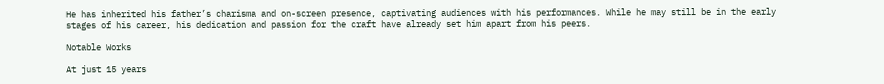He has inherited his father’s charisma and on-screen presence, captivating audiences with his performances. While he may still be in the early stages of his career, his dedication and passion for the craft have already set him apart from his peers.

Notable Works

At just 15 years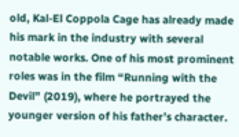old, Kal-El Coppola Cage has already made his mark in the industry with several notable works. One of his most prominent roles was in the film “Running with the Devil” (2019), where he portrayed the younger version of his father’s character.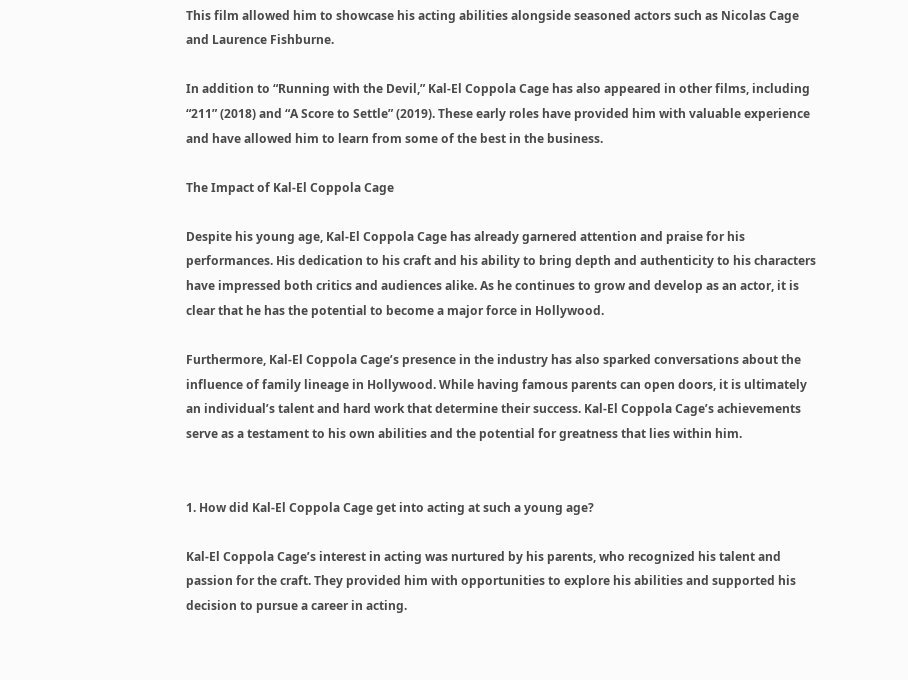This film allowed him to showcase his acting abilities alongside seasoned actors such as Nicolas Cage and Laurence Fishburne.

In addition to “Running with the Devil,” Kal-El Coppola Cage has also appeared in other films, including “211” (2018) and “A Score to Settle” (2019). These early roles have provided him with valuable experience and have allowed him to learn from some of the best in the business.

The Impact of Kal-El Coppola Cage

Despite his young age, Kal-El Coppola Cage has already garnered attention and praise for his performances. His dedication to his craft and his ability to bring depth and authenticity to his characters have impressed both critics and audiences alike. As he continues to grow and develop as an actor, it is clear that he has the potential to become a major force in Hollywood.

Furthermore, Kal-El Coppola Cage’s presence in the industry has also sparked conversations about the influence of family lineage in Hollywood. While having famous parents can open doors, it is ultimately an individual’s talent and hard work that determine their success. Kal-El Coppola Cage’s achievements serve as a testament to his own abilities and the potential for greatness that lies within him.


1. How did Kal-El Coppola Cage get into acting at such a young age?

Kal-El Coppola Cage’s interest in acting was nurtured by his parents, who recognized his talent and passion for the craft. They provided him with opportunities to explore his abilities and supported his decision to pursue a career in acting.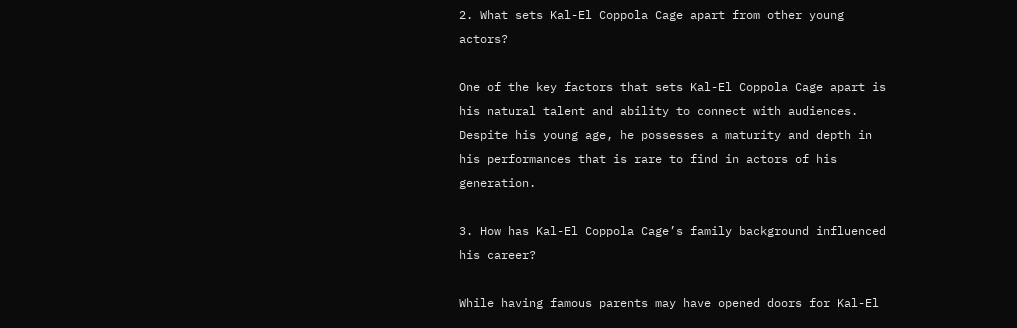2. What sets Kal-El Coppola Cage apart from other young actors?

One of the key factors that sets Kal-El Coppola Cage apart is his natural talent and ability to connect with audiences. Despite his young age, he possesses a maturity and depth in his performances that is rare to find in actors of his generation.

3. How has Kal-El Coppola Cage’s family background influenced his career?

While having famous parents may have opened doors for Kal-El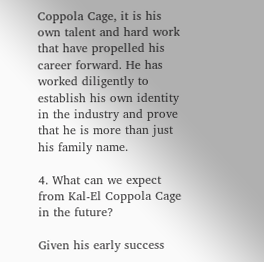Coppola Cage, it is his own talent and hard work that have propelled his career forward. He has worked diligently to establish his own identity in the industry and prove that he is more than just his family name.

4. What can we expect from Kal-El Coppola Cage in the future?

Given his early success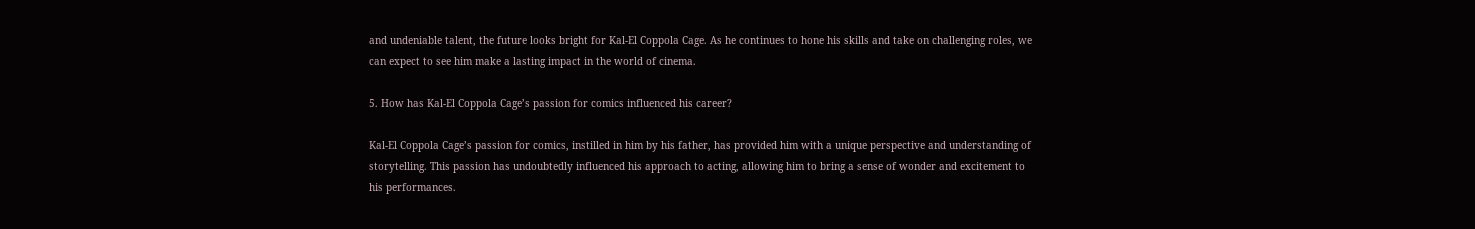and undeniable talent, the future looks bright for Kal-El Coppola Cage. As he continues to hone his skills and take on challenging roles, we can expect to see him make a lasting impact in the world of cinema.

5. How has Kal-El Coppola Cage’s passion for comics influenced his career?

Kal-El Coppola Cage’s passion for comics, instilled in him by his father, has provided him with a unique perspective and understanding of storytelling. This passion has undoubtedly influenced his approach to acting, allowing him to bring a sense of wonder and excitement to his performances.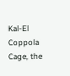Kal-El Coppola Cage, the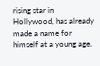rising star in Hollywood, has already made a name for himself at a young age.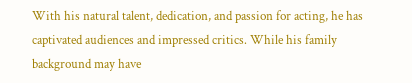With his natural talent, dedication, and passion for acting, he has captivated audiences and impressed critics. While his family background may have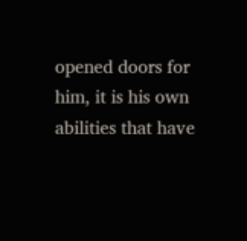opened doors for him, it is his own abilities that have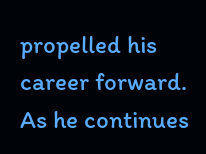propelled his career forward. As he continues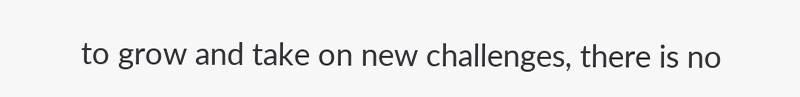to grow and take on new challenges, there is no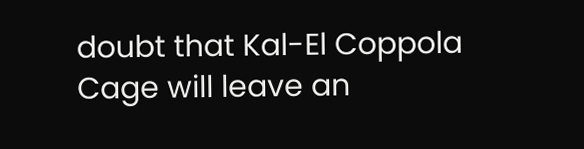doubt that Kal-El Coppola Cage will leave an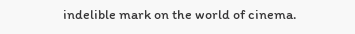indelible mark on the world of cinema.